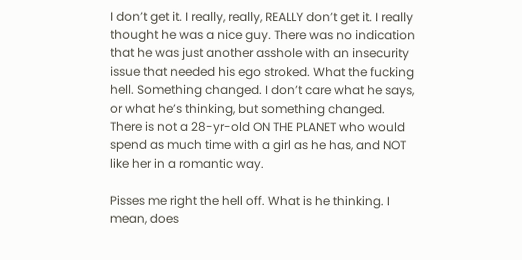I don’t get it. I really, really, REALLY don’t get it. I really thought he was a nice guy. There was no indication that he was just another asshole with an insecurity issue that needed his ego stroked. What the fucking hell. Something changed. I don’t care what he says, or what he’s thinking, but something changed. There is not a 28-yr-old ON THE PLANET who would spend as much time with a girl as he has, and NOT like her in a romantic way.

Pisses me right the hell off. What is he thinking. I mean, does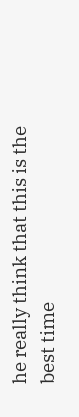he really think that this is the best time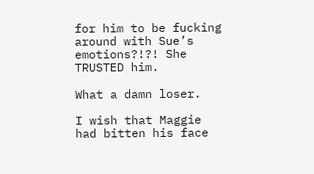for him to be fucking around with Sue’s emotions?!?! She TRUSTED him.

What a damn loser.

I wish that Maggie had bitten his face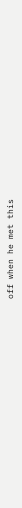off when he met this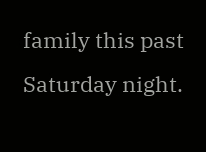family this past Saturday night.